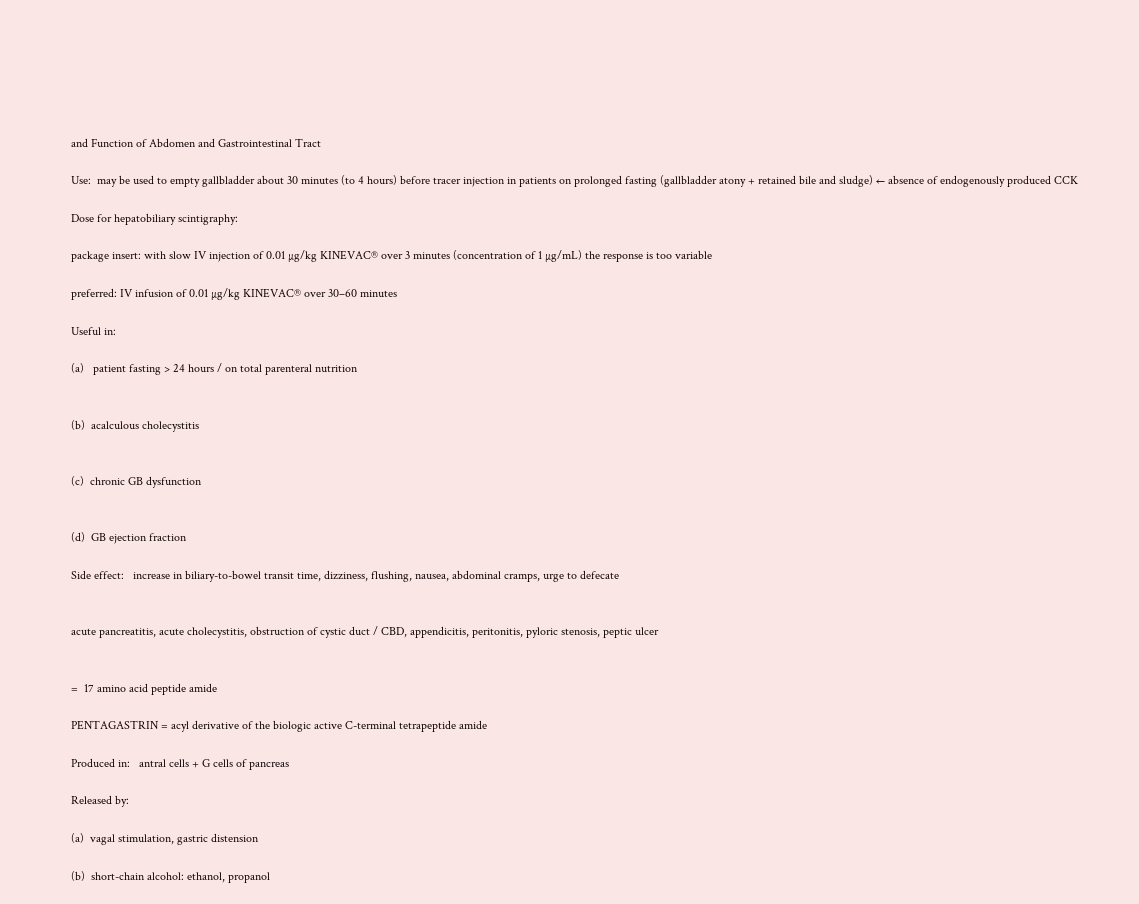and Function of Abdomen and Gastrointestinal Tract

Use:  may be used to empty gallbladder about 30 minutes (to 4 hours) before tracer injection in patients on prolonged fasting (gallbladder atony + retained bile and sludge) ← absence of endogenously produced CCK

Dose for hepatobiliary scintigraphy:

package insert: with slow IV injection of 0.01 µg/kg KINEVAC® over 3 minutes (concentration of 1 µg/mL) the response is too variable

preferred: IV infusion of 0.01 µg/kg KINEVAC® over 30–60 minutes

Useful in:

(a)   patient fasting > 24 hours / on total parenteral nutrition


(b)  acalculous cholecystitis


(c)  chronic GB dysfunction


(d)  GB ejection fraction

Side effect:   increase in biliary-to-bowel transit time, dizziness, flushing, nausea, abdominal cramps, urge to defecate


acute pancreatitis, acute cholecystitis, obstruction of cystic duct / CBD, appendicitis, peritonitis, pyloric stenosis, peptic ulcer


=  17 amino acid peptide amide

PENTAGASTRIN = acyl derivative of the biologic active C-terminal tetrapeptide amide

Produced in:   antral cells + G cells of pancreas

Released by:

(a)  vagal stimulation, gastric distension

(b)  short-chain alcohol: ethanol, propanol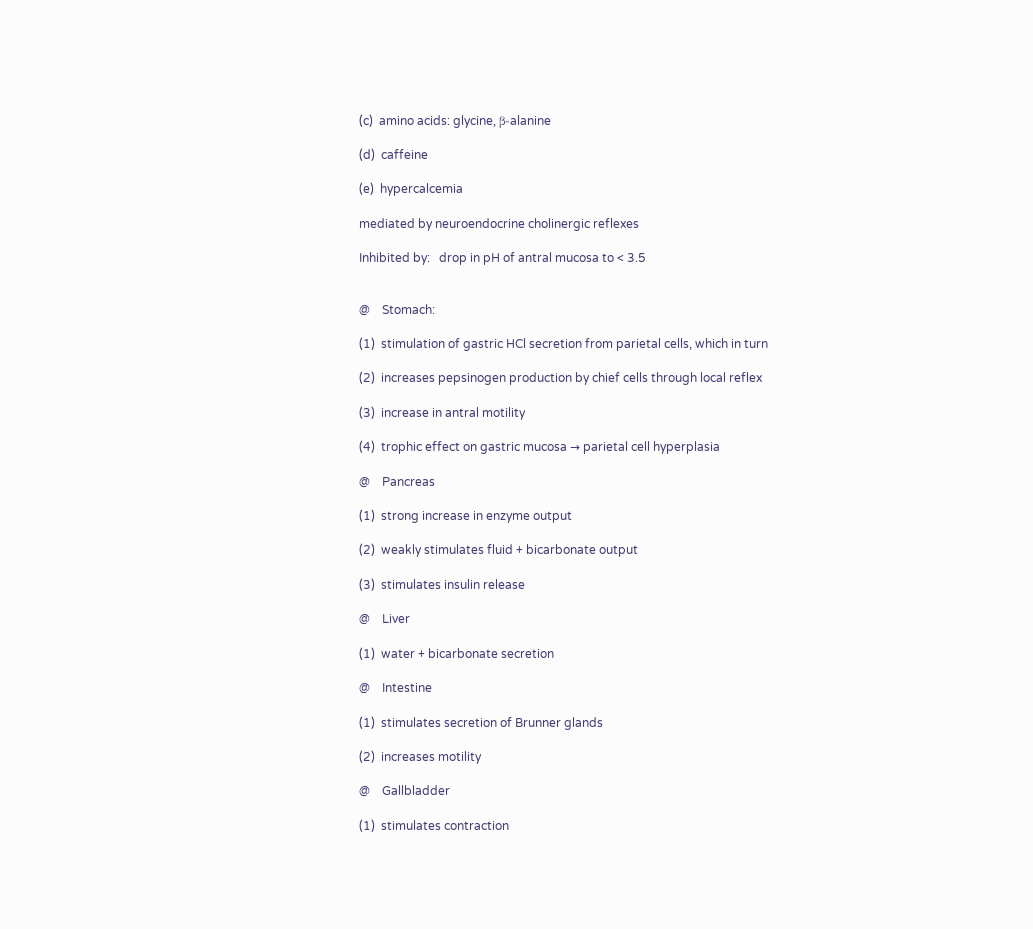(c)  amino acids: glycine, β-alanine

(d)  caffeine

(e)  hypercalcemia

mediated by neuroendocrine cholinergic reflexes

Inhibited by:   drop in pH of antral mucosa to < 3.5


@    Stomach:

(1)  stimulation of gastric HCl secretion from parietal cells, which in turn

(2)  increases pepsinogen production by chief cells through local reflex

(3)  increase in antral motility

(4)  trophic effect on gastric mucosa → parietal cell hyperplasia

@    Pancreas

(1)  strong increase in enzyme output

(2)  weakly stimulates fluid + bicarbonate output

(3)  stimulates insulin release

@    Liver

(1)  water + bicarbonate secretion

@    Intestine

(1)  stimulates secretion of Brunner glands

(2)  increases motility

@    Gallbladder

(1)  stimulates contraction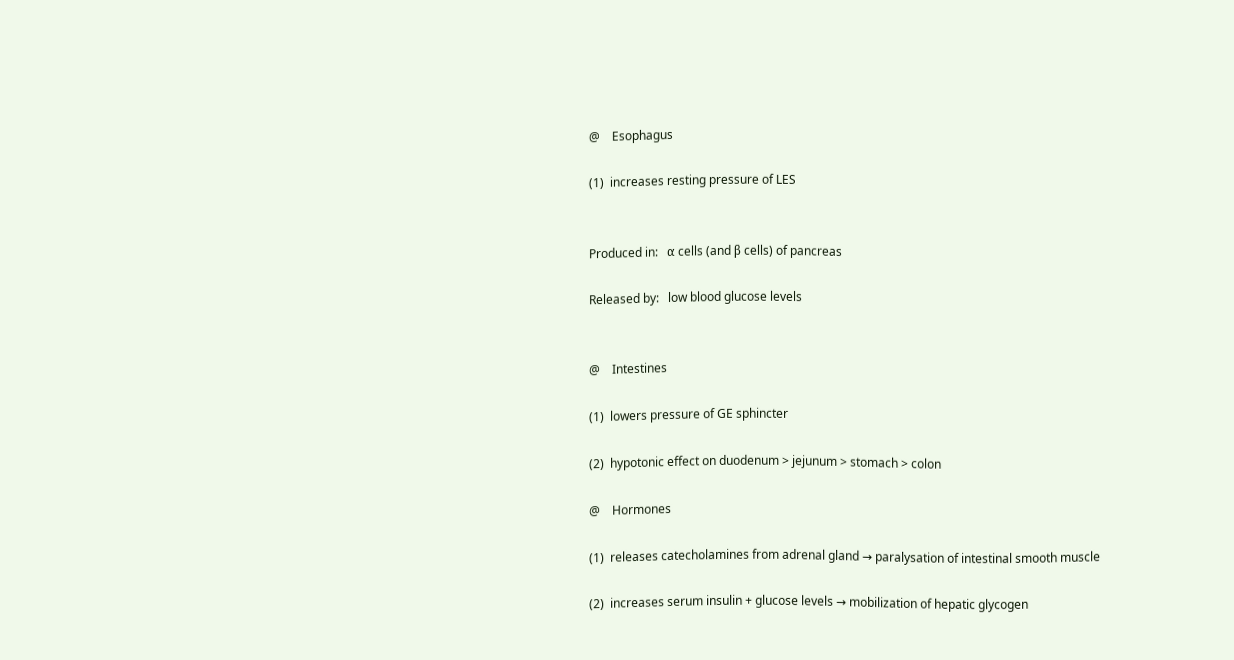@    Esophagus

(1)  increases resting pressure of LES


Produced in:   α cells (and β cells) of pancreas

Released by:   low blood glucose levels


@    Intestines

(1)  lowers pressure of GE sphincter

(2)  hypotonic effect on duodenum > jejunum > stomach > colon

@    Hormones

(1)  releases catecholamines from adrenal gland → paralysation of intestinal smooth muscle

(2)  increases serum insulin + glucose levels → mobilization of hepatic glycogen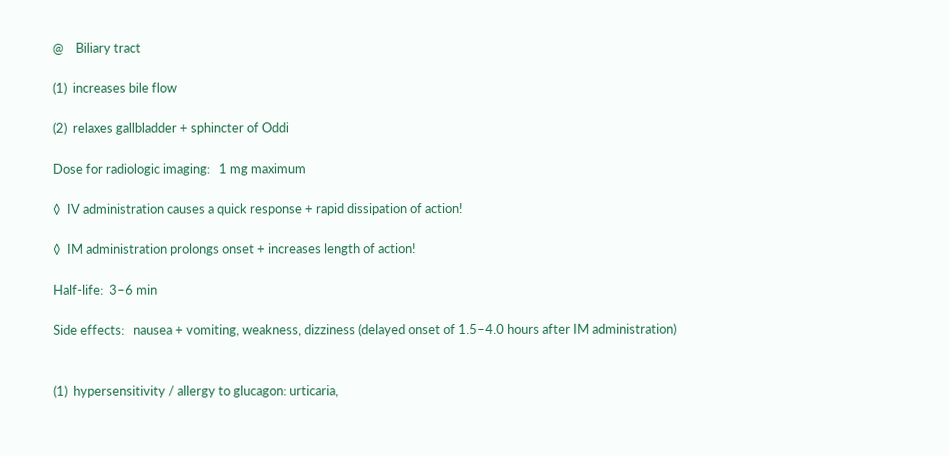@    Biliary tract

(1)  increases bile flow

(2)  relaxes gallbladder + sphincter of Oddi

Dose for radiologic imaging:   1 mg maximum

◊  IV administration causes a quick response + rapid dissipation of action!

◊  IM administration prolongs onset + increases length of action!

Half-life:  3–6 min

Side effects:   nausea + vomiting, weakness, dizziness (delayed onset of 1.5–4.0 hours after IM administration)


(1)  hypersensitivity / allergy to glucagon: urticaria,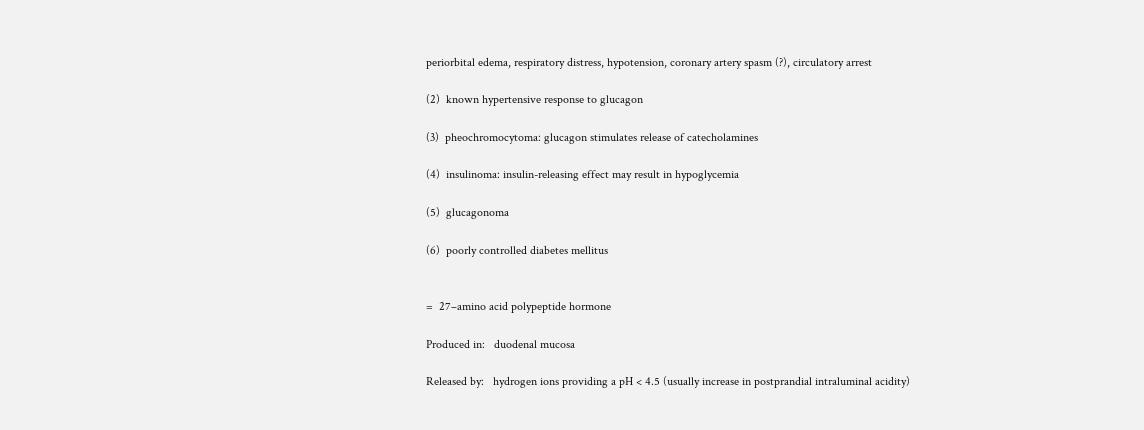periorbital edema, respiratory distress, hypotension, coronary artery spasm (?), circulatory arrest

(2)  known hypertensive response to glucagon

(3)  pheochromocytoma: glucagon stimulates release of catecholamines

(4)  insulinoma: insulin-releasing effect may result in hypoglycemia

(5)  glucagonoma

(6)  poorly controlled diabetes mellitus


=  27–amino acid polypeptide hormone

Produced in:   duodenal mucosa

Released by:   hydrogen ions providing a pH < 4.5 (usually increase in postprandial intraluminal acidity)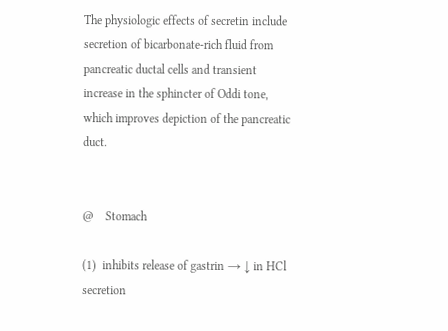The physiologic effects of secretin include secretion of bicarbonate-rich fluid from pancreatic ductal cells and transient increase in the sphincter of Oddi tone, which improves depiction of the pancreatic duct.


@    Stomach

(1)  inhibits release of gastrin → ↓ in HCl secretion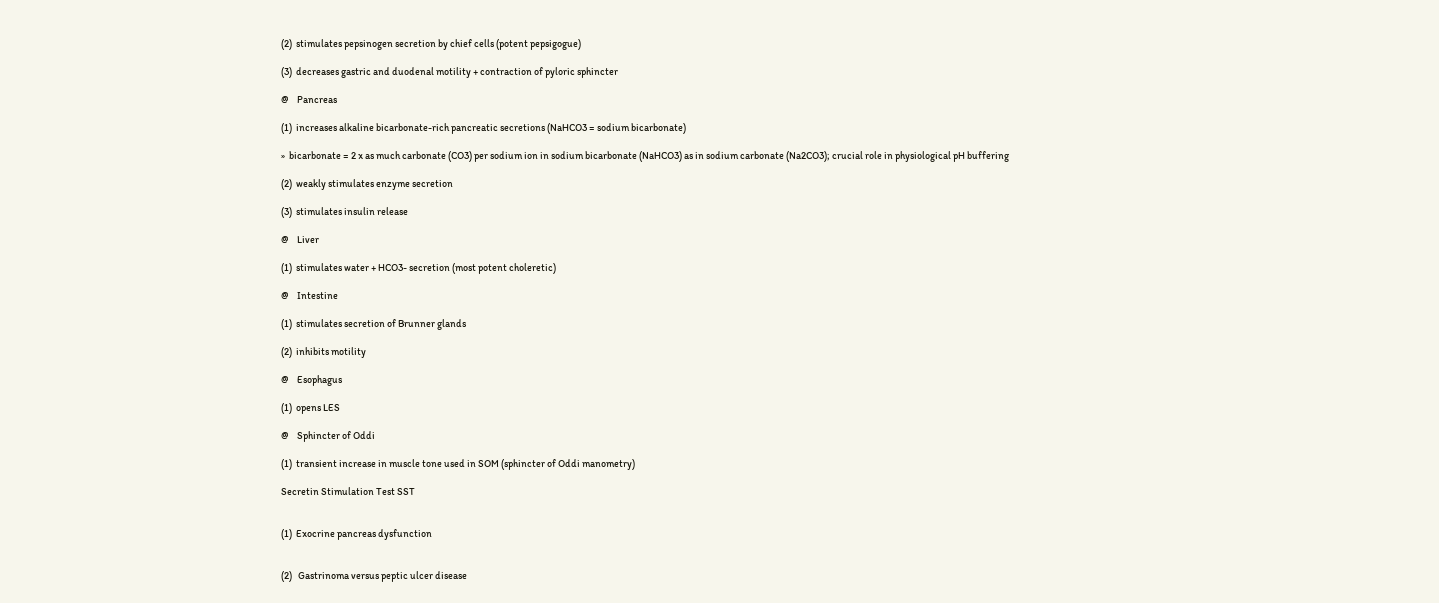(2)  stimulates pepsinogen secretion by chief cells (potent pepsigogue)

(3)  decreases gastric and duodenal motility + contraction of pyloric sphincter

@    Pancreas

(1)  increases alkaline bicarbonate-rich pancreatic secretions (NaHCO3 = sodium bicarbonate)

»  bicarbonate = 2 x as much carbonate (CO3) per sodium ion in sodium bicarbonate (NaHCO3) as in sodium carbonate (Na2CO3); crucial role in physiological pH buffering

(2)  weakly stimulates enzyme secretion

(3)  stimulates insulin release

@    Liver

(1)  stimulates water + HCO3- secretion (most potent choleretic)

@    Intestine

(1)  stimulates secretion of Brunner glands

(2)  inhibits motility

@    Esophagus

(1)  opens LES

@    Sphincter of Oddi

(1)  transient increase in muscle tone used in SOM (sphincter of Oddi manometry)

Secretin Stimulation Test SST


(1)  Exocrine pancreas dysfunction


(2)   Gastrinoma versus peptic ulcer disease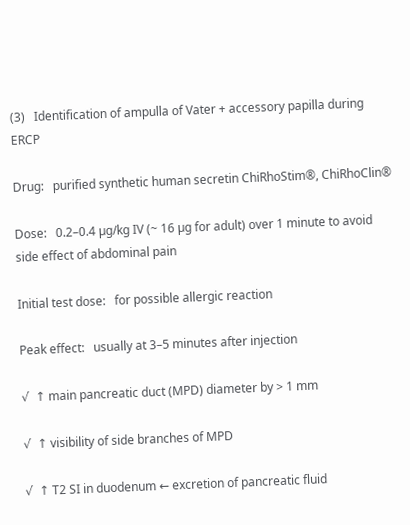(3)   Identification of ampulla of Vater + accessory papilla during ERCP

Drug:   purified synthetic human secretin ChiRhoStim®, ChiRhoClin®

Dose:   0.2–0.4 µg/kg IV (~ 16 µg for adult) over 1 minute to avoid side effect of abdominal pain

Initial test dose:   for possible allergic reaction

Peak effect:   usually at 3–5 minutes after injection

√  ↑ main pancreatic duct (MPD) diameter by > 1 mm

√  ↑ visibility of side branches of MPD

√  ↑ T2 SI in duodenum ← excretion of pancreatic fluid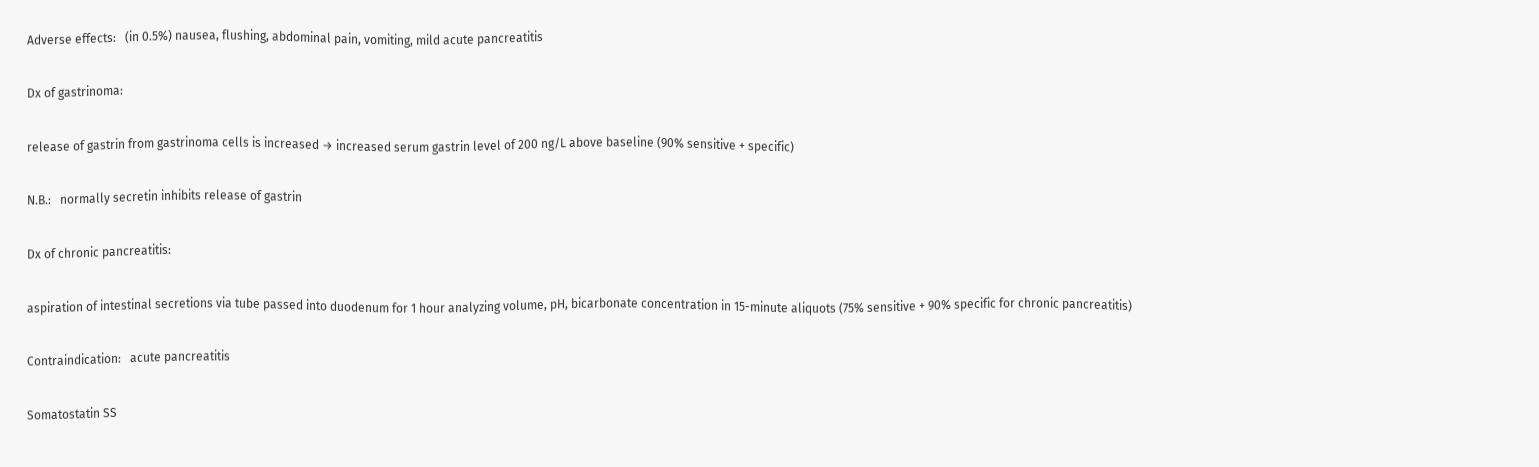Adverse effects:   (in 0.5%) nausea, flushing, abdominal pain, vomiting, mild acute pancreatitis

Dx of gastrinoma:

release of gastrin from gastrinoma cells is increased → increased serum gastrin level of 200 ng/L above baseline (90% sensitive + specific)

N.B.:   normally secretin inhibits release of gastrin

Dx of chronic pancreatitis:

aspiration of intestinal secretions via tube passed into duodenum for 1 hour analyzing volume, pH, bicarbonate concentration in 15-minute aliquots (75% sensitive + 90% specific for chronic pancreatitis)

Contraindication:   acute pancreatitis

Somatostatin SS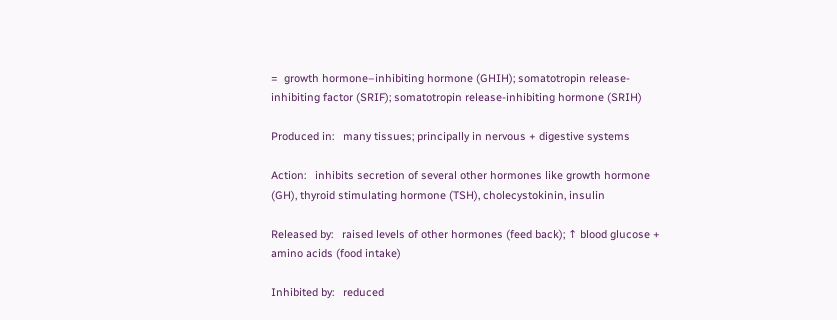=  growth hormone–inhibiting hormone (GHIH); somatotropin release-inhibiting factor (SRIF); somatotropin release-inhibiting hormone (SRIH)

Produced in:   many tissues; principally in nervous + digestive systems

Action:   inhibits secretion of several other hormones like growth hormone (GH), thyroid stimulating hormone (TSH), cholecystokinin, insulin

Released by:   raised levels of other hormones (feed back); ↑ blood glucose + amino acids (food intake)

Inhibited by:   reduced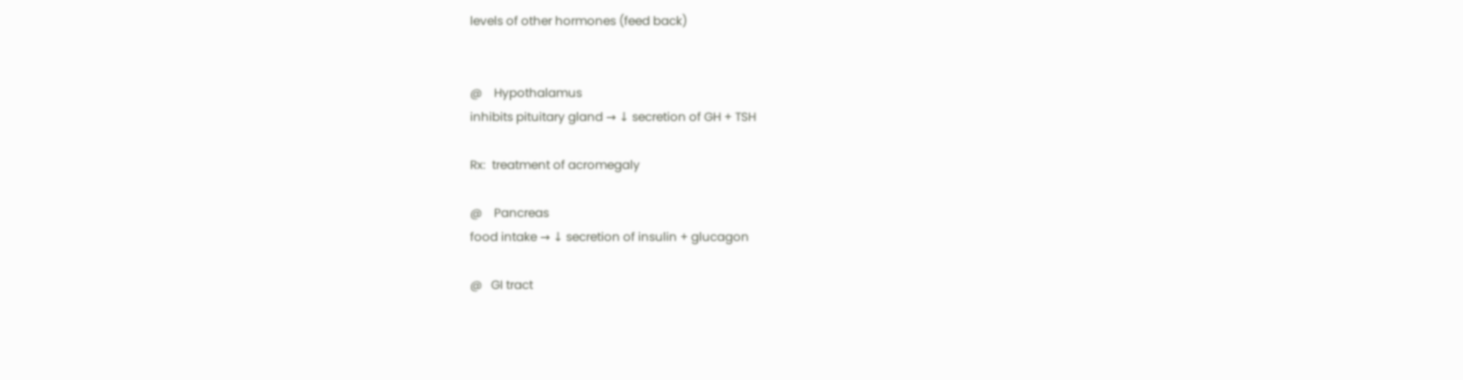levels of other hormones (feed back)


@    Hypothalamus
inhibits pituitary gland → ↓ secretion of GH + TSH

Rx:  treatment of acromegaly

@    Pancreas
food intake → ↓ secretion of insulin + glucagon

@   GI tract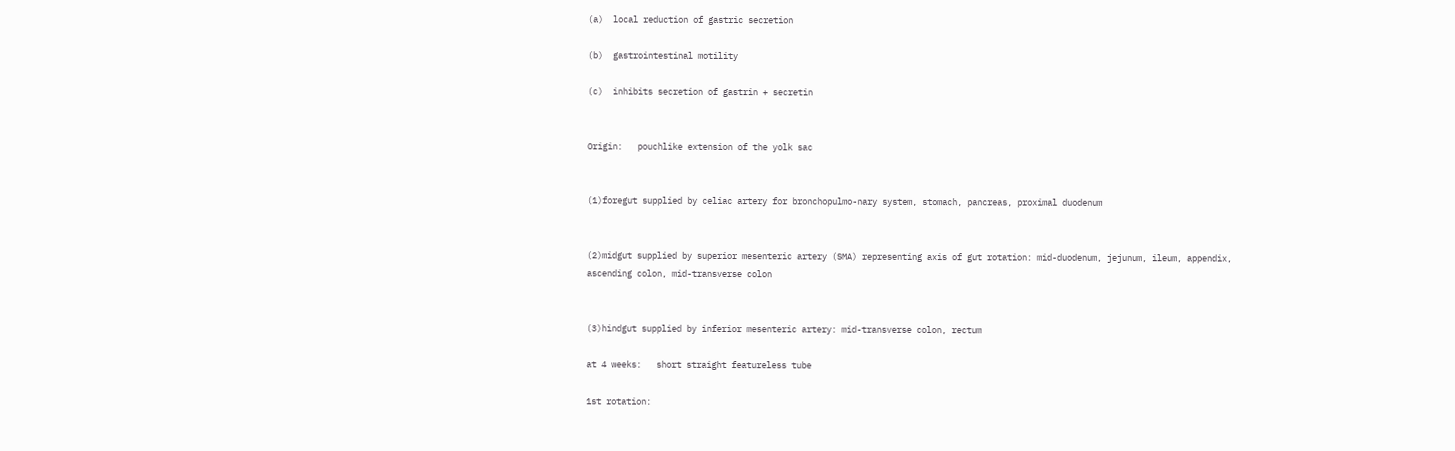(a)  local reduction of gastric secretion

(b)  gastrointestinal motility

(c)  inhibits secretion of gastrin + secretin


Origin:   pouchlike extension of the yolk sac


(1)foregut supplied by celiac artery for bronchopulmo-nary system, stomach, pancreas, proximal duodenum


(2)midgut supplied by superior mesenteric artery (SMA) representing axis of gut rotation: mid-duodenum, jejunum, ileum, appendix, ascending colon, mid-transverse colon


(3)hindgut supplied by inferior mesenteric artery: mid-transverse colon, rectum

at 4 weeks:   short straight featureless tube

1st rotation: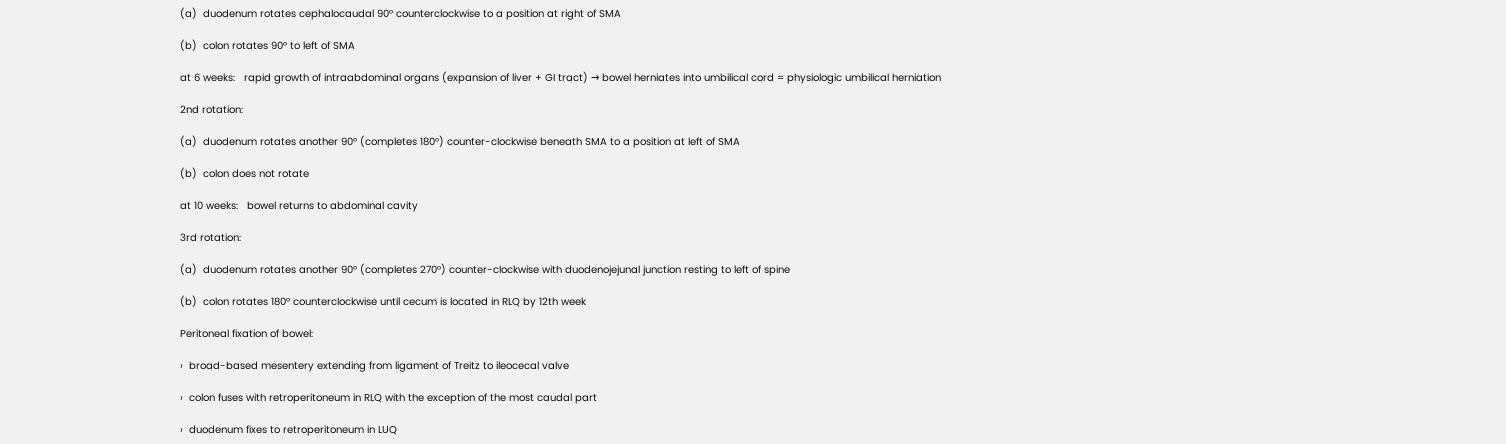(a)  duodenum rotates cephalocaudal 90° counterclockwise to a position at right of SMA

(b)  colon rotates 90° to left of SMA

at 6 weeks:   rapid growth of intraabdominal organs (expansion of liver + GI tract) → bowel herniates into umbilical cord = physiologic umbilical herniation

2nd rotation:

(a)  duodenum rotates another 90° (completes 180°) counter-clockwise beneath SMA to a position at left of SMA

(b)  colon does not rotate

at 10 weeks:   bowel returns to abdominal cavity

3rd rotation:

(a)  duodenum rotates another 90° (completes 270°) counter-clockwise with duodenojejunal junction resting to left of spine

(b)  colon rotates 180° counterclockwise until cecum is located in RLQ by 12th week

Peritoneal fixation of bowel:

›  broad-based mesentery extending from ligament of Treitz to ileocecal valve

›  colon fuses with retroperitoneum in RLQ with the exception of the most caudal part

›  duodenum fixes to retroperitoneum in LUQ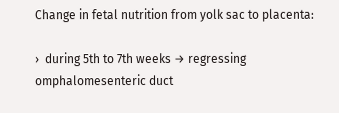Change in fetal nutrition from yolk sac to placenta:

›  during 5th to 7th weeks → regressing omphalomesenteric duct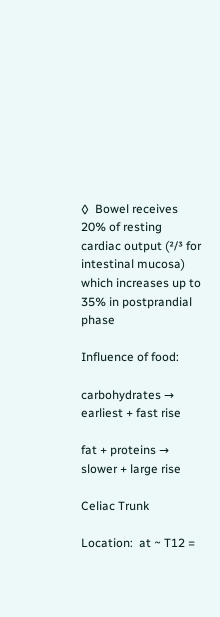◊  Bowel receives 20% of resting cardiac output (²/³ for intestinal mucosa) which increases up to 35% in postprandial phase

Influence of food:

carbohydrates → earliest + fast rise

fat + proteins → slower + large rise

Celiac Trunk

Location:  at ~ T12 =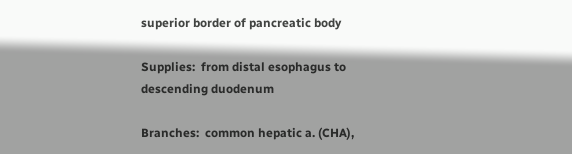superior border of pancreatic body

Supplies:  from distal esophagus to descending duodenum

Branches:  common hepatic a. (CHA),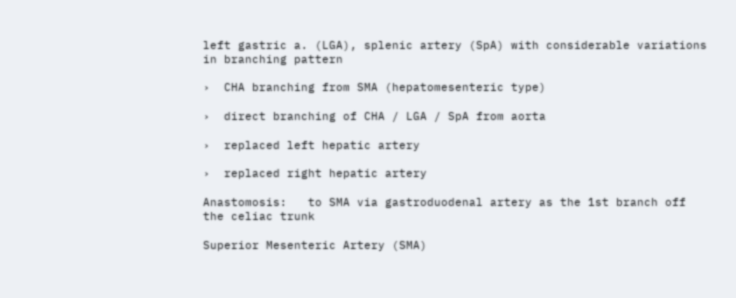left gastric a. (LGA), splenic artery (SpA) with considerable variations in branching pattern

›  CHA branching from SMA (hepatomesenteric type)

›  direct branching of CHA / LGA / SpA from aorta

›  replaced left hepatic artery

›  replaced right hepatic artery

Anastomosis:   to SMA via gastroduodenal artery as the 1st branch off the celiac trunk

Superior Mesenteric Artery (SMA)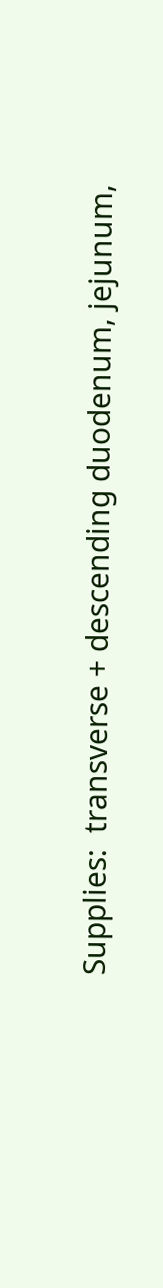Supplies:  transverse + descending duodenum, jejunum,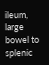ileum, large bowel to splenic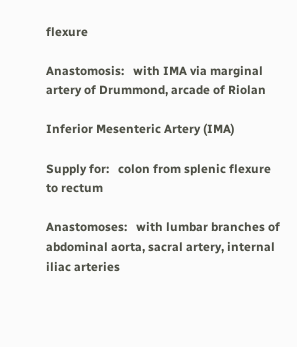flexure

Anastomosis:   with IMA via marginal artery of Drummond, arcade of Riolan

Inferior Mesenteric Artery (IMA)

Supply for:   colon from splenic flexure to rectum

Anastomoses:   with lumbar branches of abdominal aorta, sacral artery, internal iliac arteries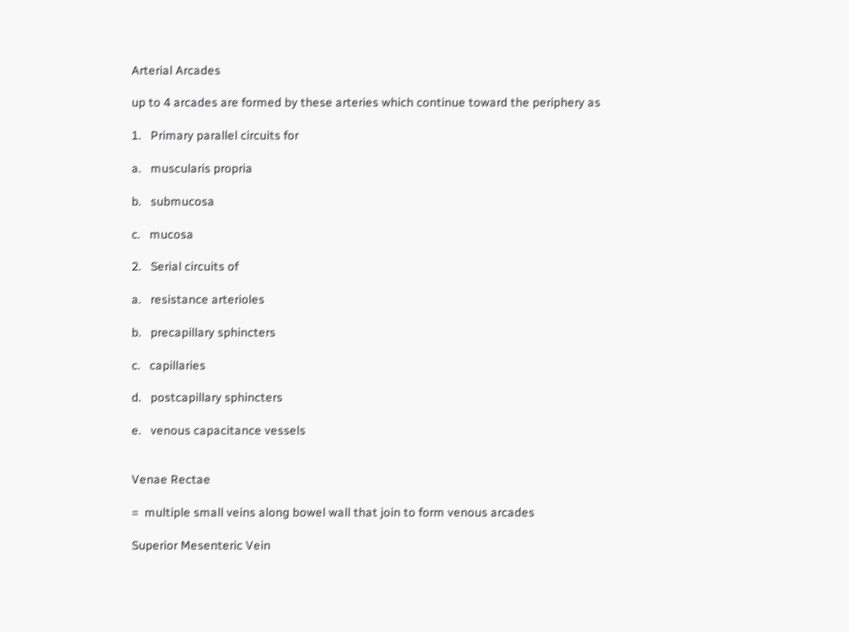Arterial Arcades

up to 4 arcades are formed by these arteries which continue toward the periphery as

1.   Primary parallel circuits for

a.   muscularis propria

b.   submucosa

c.   mucosa

2.   Serial circuits of

a.   resistance arterioles

b.   precapillary sphincters

c.   capillaries

d.   postcapillary sphincters

e.   venous capacitance vessels


Venae Rectae

=  multiple small veins along bowel wall that join to form venous arcades

Superior Mesenteric Vein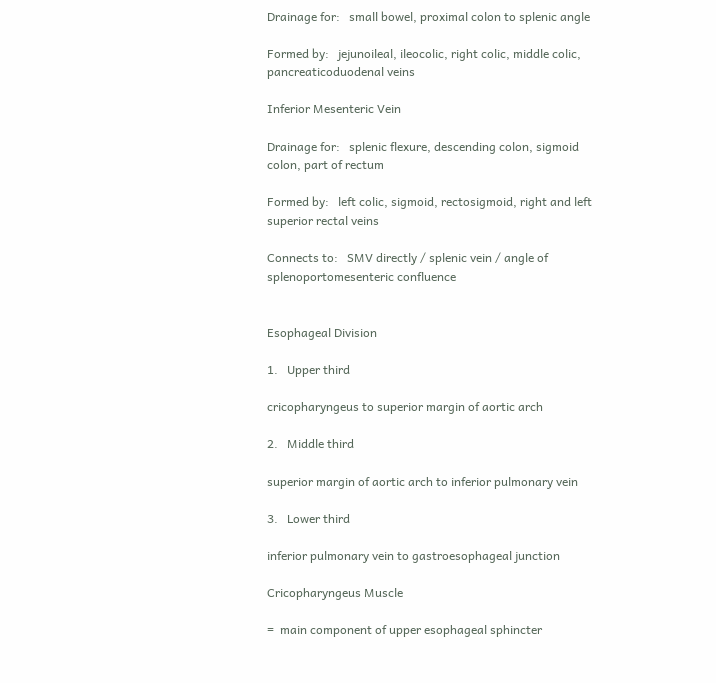Drainage for:   small bowel, proximal colon to splenic angle

Formed by:   jejunoileal, ileocolic, right colic, middle colic, pancreaticoduodenal veins

Inferior Mesenteric Vein

Drainage for:   splenic flexure, descending colon, sigmoid colon, part of rectum

Formed by:   left colic, sigmoid, rectosigmoid, right and left superior rectal veins

Connects to:   SMV directly / splenic vein / angle of splenoportomesenteric confluence


Esophageal Division

1.   Upper third

cricopharyngeus to superior margin of aortic arch

2.   Middle third

superior margin of aortic arch to inferior pulmonary vein

3.   Lower third

inferior pulmonary vein to gastroesophageal junction

Cricopharyngeus Muscle

=  main component of upper esophageal sphincter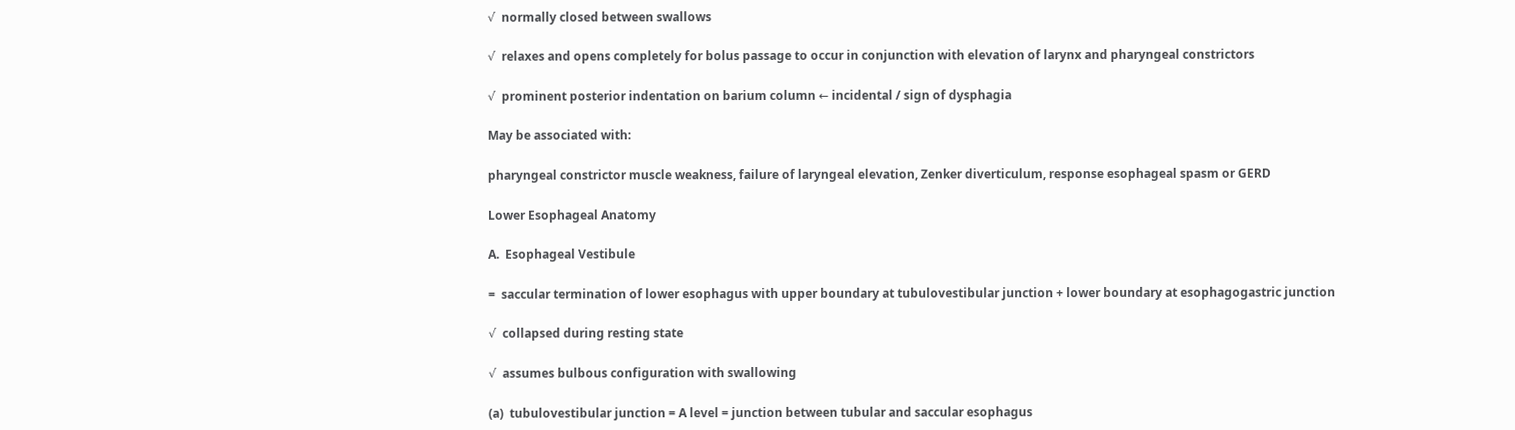√  normally closed between swallows

√  relaxes and opens completely for bolus passage to occur in conjunction with elevation of larynx and pharyngeal constrictors

√  prominent posterior indentation on barium column ← incidental / sign of dysphagia

May be associated with:

pharyngeal constrictor muscle weakness, failure of laryngeal elevation, Zenker diverticulum, response esophageal spasm or GERD

Lower Esophageal Anatomy

A.  Esophageal Vestibule

=  saccular termination of lower esophagus with upper boundary at tubulovestibular junction + lower boundary at esophagogastric junction

√  collapsed during resting state

√  assumes bulbous configuration with swallowing

(a)  tubulovestibular junction = A level = junction between tubular and saccular esophagus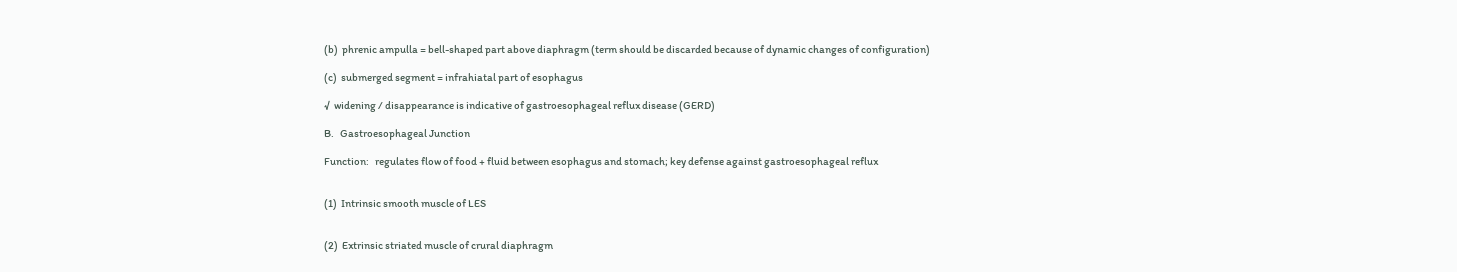(b)  phrenic ampulla = bell-shaped part above diaphragm (term should be discarded because of dynamic changes of configuration)

(c)  submerged segment = infrahiatal part of esophagus

√  widening / disappearance is indicative of gastroesophageal reflux disease (GERD)

B.   Gastroesophageal Junction

Function:   regulates flow of food + fluid between esophagus and stomach; key defense against gastroesophageal reflux


(1)  Intrinsic smooth muscle of LES


(2)  Extrinsic striated muscle of crural diaphragm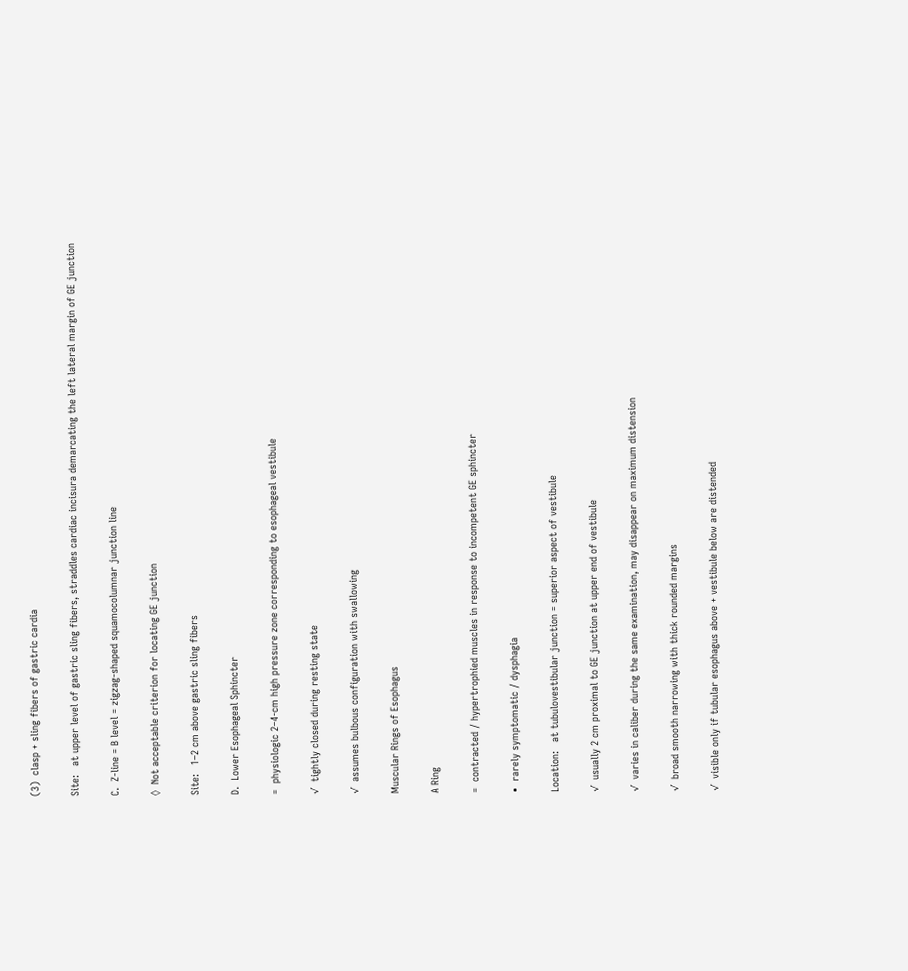(3)  clasp + sling fibers of gastric cardia

Site:   at upper level of gastric sling fibers, straddles cardiac incisura demarcating the left lateral margin of GE junction

C.  Z-line = B level = zigzag-shaped squamocolumnar junction line

◊  Not acceptable criterion for locating GE junction

Site:   1–2 cm above gastric sling fibers

D.  Lower Esophageal Sphincter

=  physiologic 2–4-cm high pressure zone corresponding to esophageal vestibule

√  tightly closed during resting state

√  assumes bulbous configuration with swallowing

Muscular Rings of Esophagus

A Ring

=  contracted / hypertrophied muscles in response to incompetent GE sphincter

•  rarely symptomatic / dysphagia

Location:   at tubulovestibular junction = superior aspect of vestibule

√  usually 2 cm proximal to GE junction at upper end of vestibule

√  varies in caliber during the same examination, may disappear on maximum distension

√  broad smooth narrowing with thick rounded margins

√  visible only if tubular esophagus above + vestibule below are distended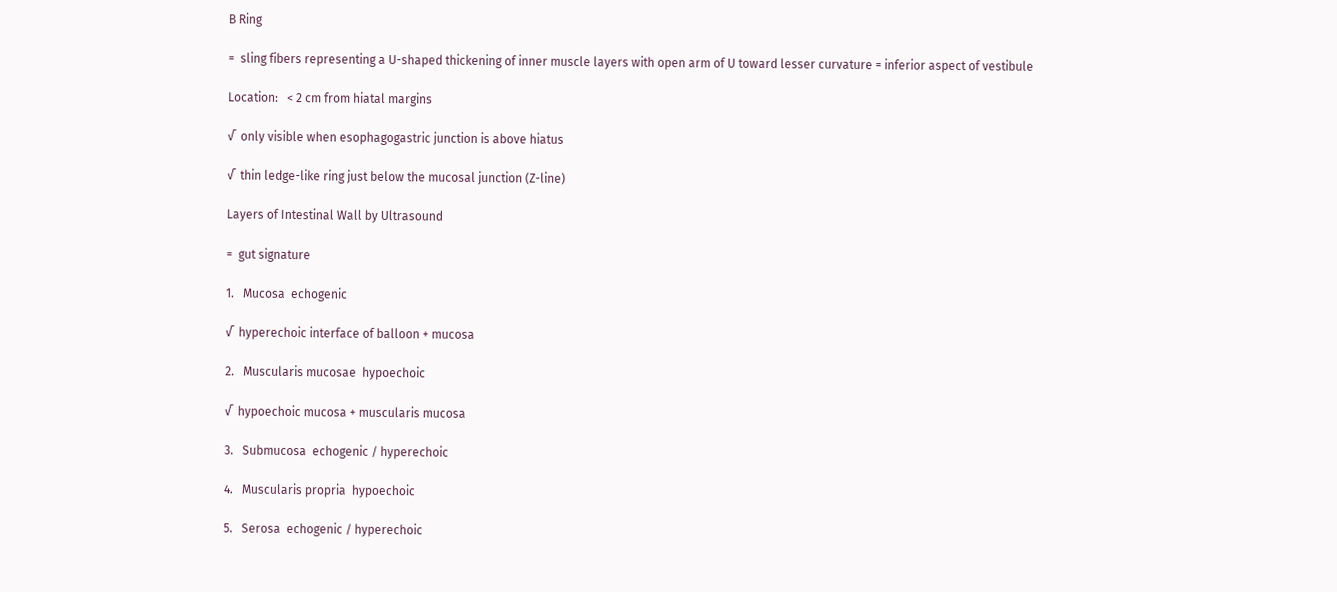B Ring

=  sling fibers representing a U-shaped thickening of inner muscle layers with open arm of U toward lesser curvature = inferior aspect of vestibule

Location:   < 2 cm from hiatal margins

√  only visible when esophagogastric junction is above hiatus

√  thin ledge-like ring just below the mucosal junction (Z-line)

Layers of Intestinal Wall by Ultrasound

=  gut signature

1.   Mucosa  echogenic

√  hyperechoic interface of balloon + mucosa

2.   Muscularis mucosae  hypoechoic

√  hypoechoic mucosa + muscularis mucosa

3.   Submucosa  echogenic / hyperechoic

4.   Muscularis propria  hypoechoic

5.   Serosa  echogenic / hyperechoic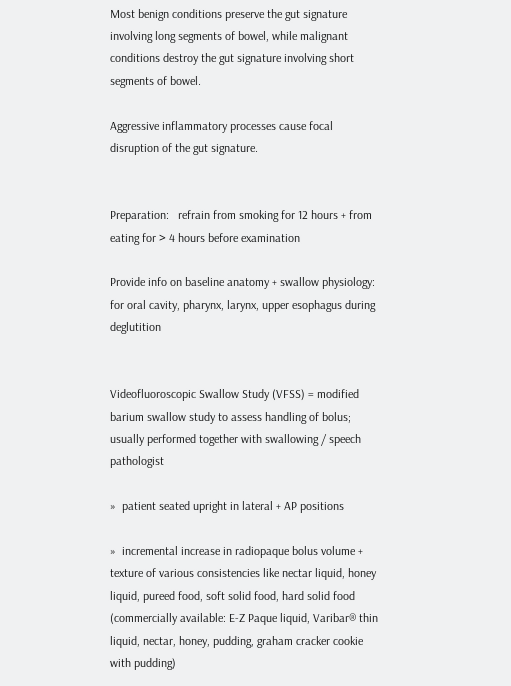Most benign conditions preserve the gut signature involving long segments of bowel, while malignant conditions destroy the gut signature involving short segments of bowel.

Aggressive inflammatory processes cause focal disruption of the gut signature.


Preparation:   refrain from smoking for 12 hours + from eating for > 4 hours before examination

Provide info on baseline anatomy + swallow physiology: for oral cavity, pharynx, larynx, upper esophagus during deglutition


Videofluoroscopic Swallow Study (VFSS) = modified barium swallow study to assess handling of bolus; usually performed together with swallowing / speech pathologist

»  patient seated upright in lateral + AP positions

»  incremental increase in radiopaque bolus volume + texture of various consistencies like nectar liquid, honey liquid, pureed food, soft solid food, hard solid food (commercially available: E-Z Paque liquid, Varibar® thin liquid, nectar, honey, pudding, graham cracker cookie with pudding)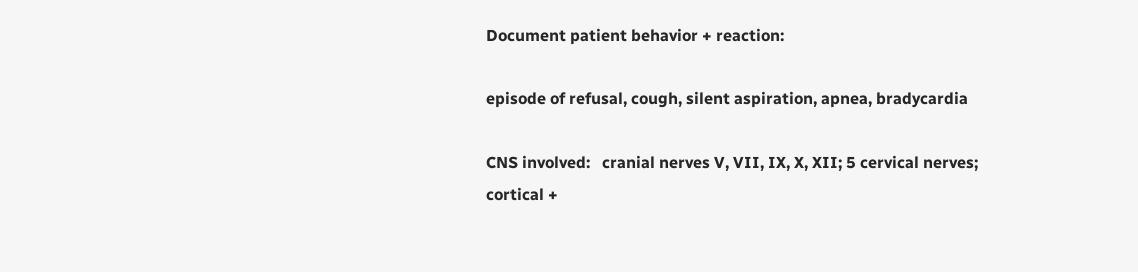Document patient behavior + reaction:

episode of refusal, cough, silent aspiration, apnea, bradycardia

CNS involved:   cranial nerves V, VII, IX, X, XII; 5 cervical nerves; cortical +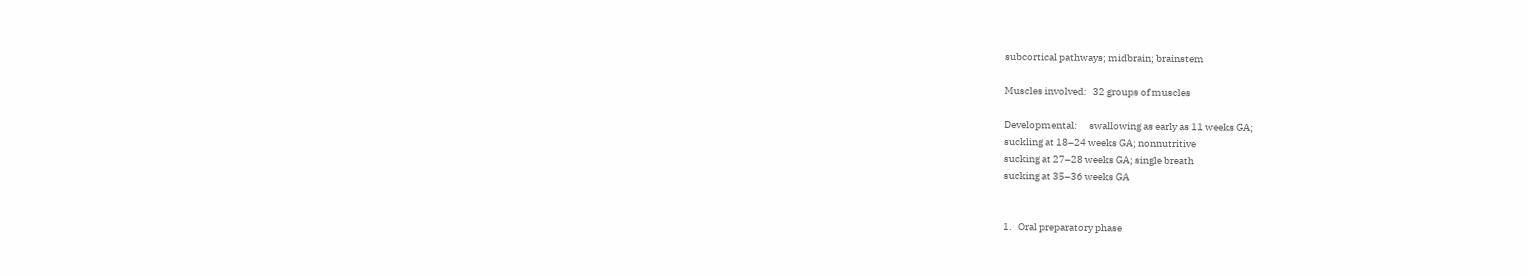subcortical pathways; midbrain; brainstem

Muscles involved:   32 groups of muscles

Developmental:      swallowing as early as 11 weeks GA;
suckling at 18–24 weeks GA; nonnutritive
sucking at 27–28 weeks GA; single breath
sucking at 35–36 weeks GA


1.   Oral preparatory phase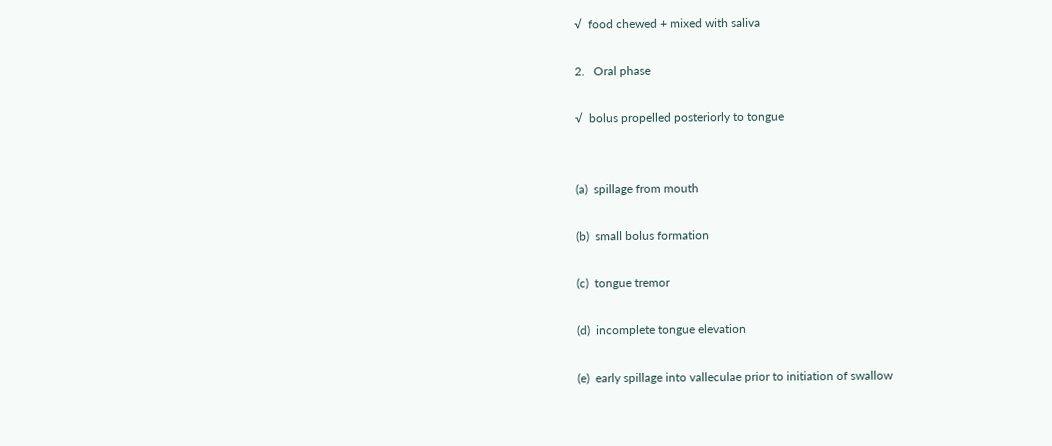√  food chewed + mixed with saliva

2.   Oral phase

√  bolus propelled posteriorly to tongue


(a)  spillage from mouth

(b)  small bolus formation

(c)  tongue tremor

(d)  incomplete tongue elevation

(e)  early spillage into valleculae prior to initiation of swallow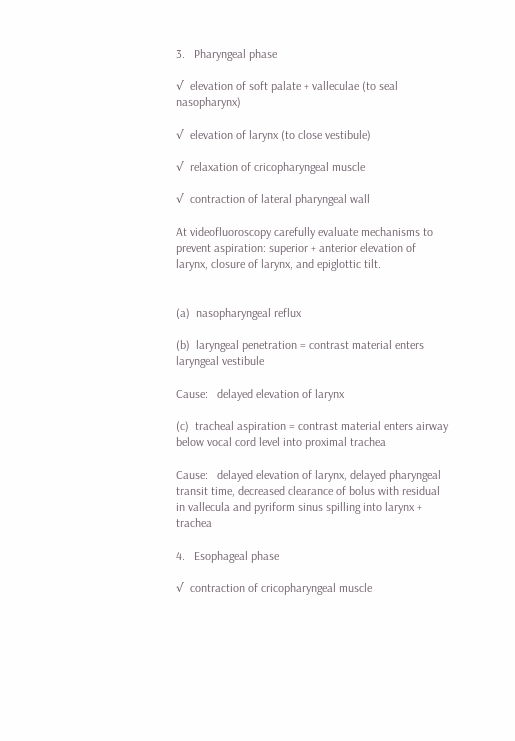3.   Pharyngeal phase

√  elevation of soft palate + valleculae (to seal nasopharynx)

√  elevation of larynx (to close vestibule)

√  relaxation of cricopharyngeal muscle

√  contraction of lateral pharyngeal wall

At videofluoroscopy carefully evaluate mechanisms to prevent aspiration: superior + anterior elevation of larynx, closure of larynx, and epiglottic tilt.


(a)  nasopharyngeal reflux

(b)  laryngeal penetration = contrast material enters laryngeal vestibule

Cause:   delayed elevation of larynx

(c)  tracheal aspiration = contrast material enters airway below vocal cord level into proximal trachea

Cause:   delayed elevation of larynx, delayed pharyngeal transit time, decreased clearance of bolus with residual in vallecula and pyriform sinus spilling into larynx + trachea

4.   Esophageal phase

√  contraction of cricopharyngeal muscle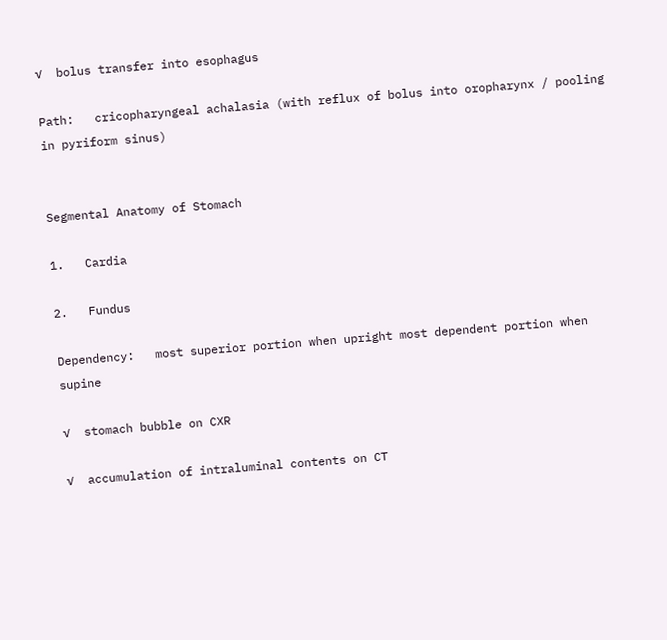√  bolus transfer into esophagus

Path:   cricopharyngeal achalasia (with reflux of bolus into oropharynx / pooling in pyriform sinus)


Segmental Anatomy of Stomach

1.   Cardia

2.   Fundus

Dependency:   most superior portion when upright most dependent portion when supine

√  stomach bubble on CXR

√  accumulation of intraluminal contents on CT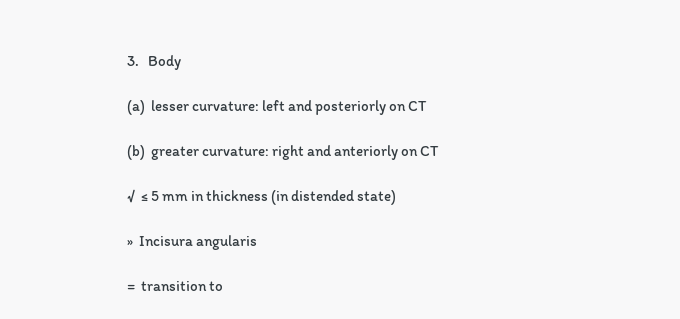3.   Body

(a)  lesser curvature: left and posteriorly on CT

(b)  greater curvature: right and anteriorly on CT

√  ≤ 5 mm in thickness (in distended state)

»  Incisura angularis

=  transition to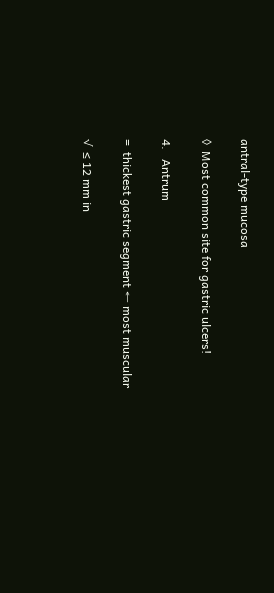antral-type mucosa

◊  Most common site for gastric ulcers!

4.   Antrum

=  thickest gastric segment ← most muscular

√  ≤ 12 mm in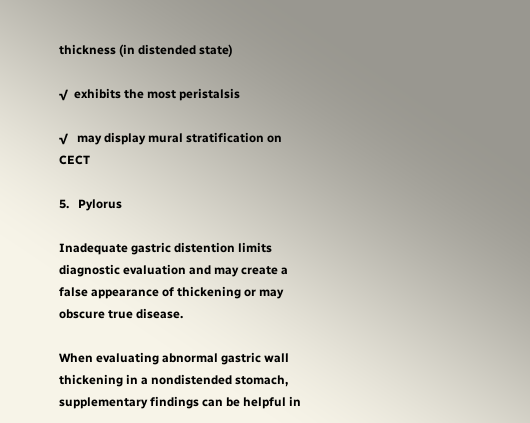thickness (in distended state)

√  exhibits the most peristalsis

√   may display mural stratification on CECT

5.   Pylorus

Inadequate gastric distention limits diagnostic evaluation and may create a false appearance of thickening or may obscure true disease.

When evaluating abnormal gastric wall thickening in a nondistended stomach, supplementary findings can be helpful in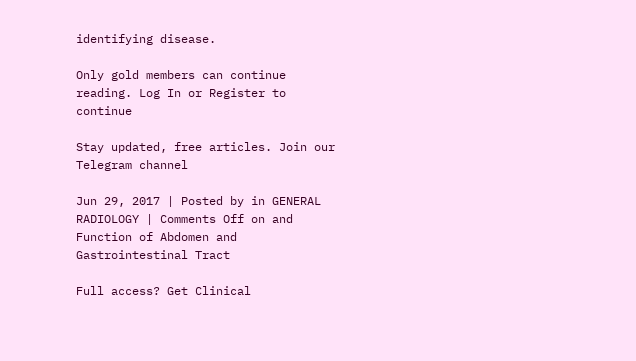identifying disease.

Only gold members can continue reading. Log In or Register to continue

Stay updated, free articles. Join our Telegram channel

Jun 29, 2017 | Posted by in GENERAL RADIOLOGY | Comments Off on and Function of Abdomen and Gastrointestinal Tract

Full access? Get Clinical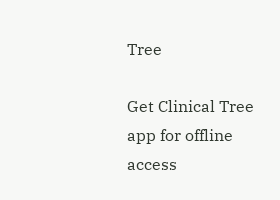Tree

Get Clinical Tree app for offline access